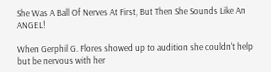She Was A Ball Of Nerves At First, But Then She Sounds Like An ANGEL!

When Gerphil G. Flores showed up to audition she couldn't help but be nervous with her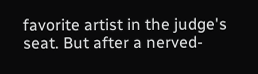favorite artist in the judge's seat. But after a nerved-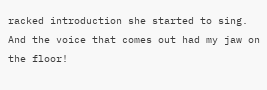racked introduction she started to sing. And the voice that comes out had my jaw on the floor!